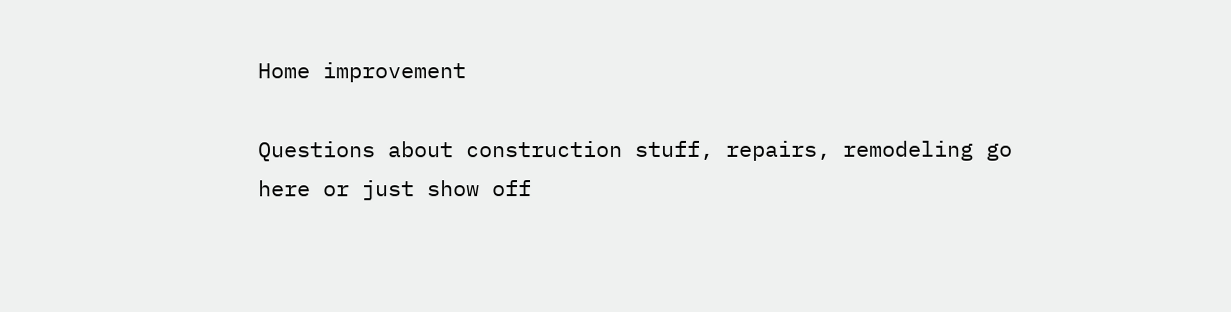Home improvement

Questions about construction stuff, repairs, remodeling go here or just show off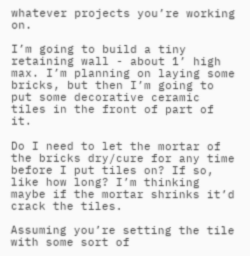whatever projects you’re working on.

I’m going to build a tiny retaining wall - about 1’ high max. I’m planning on laying some bricks, but then I’m going to put some decorative ceramic tiles in the front of part of it.

Do I need to let the mortar of the bricks dry/cure for any time before I put tiles on? If so, like how long? I’m thinking maybe if the mortar shrinks it’d crack the tiles.

Assuming you’re setting the tile with some sort of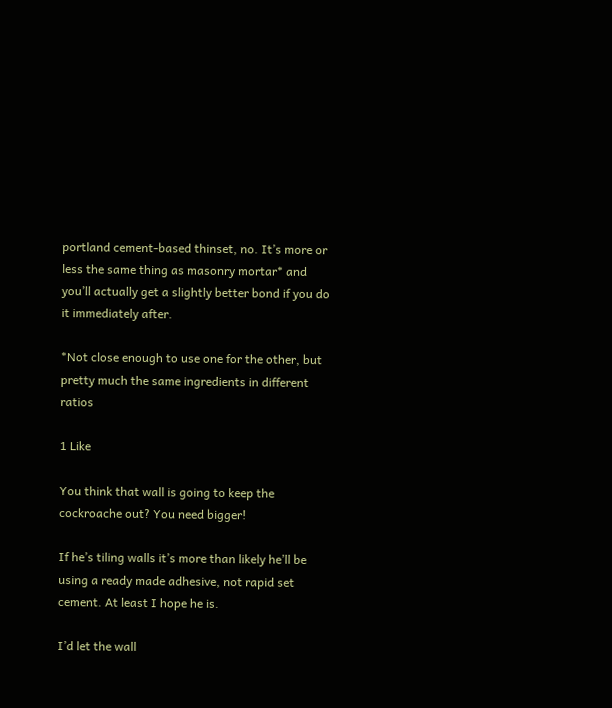portland cement-based thinset, no. It’s more or less the same thing as masonry mortar* and you’ll actually get a slightly better bond if you do it immediately after.

*Not close enough to use one for the other, but pretty much the same ingredients in different ratios

1 Like

You think that wall is going to keep the cockroache out? You need bigger!

If he’s tiling walls it’s more than likely he’ll be using a ready made adhesive, not rapid set cement. At least I hope he is.

I’d let the wall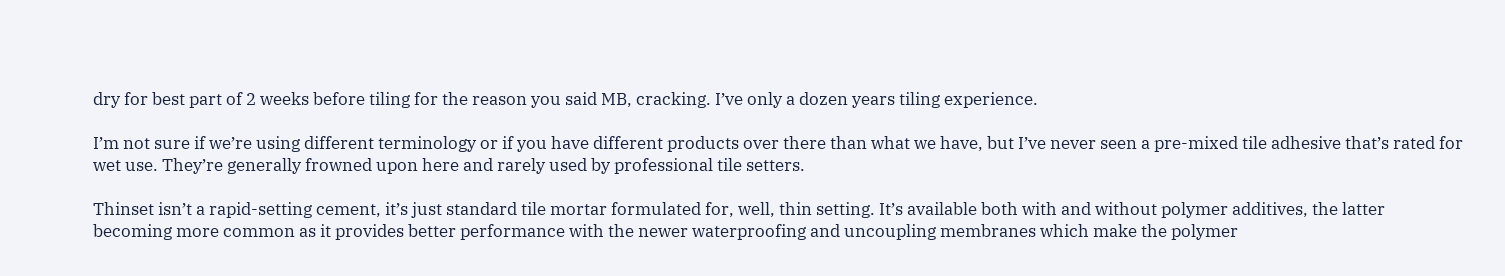dry for best part of 2 weeks before tiling for the reason you said MB, cracking. I’ve only a dozen years tiling experience.

I’m not sure if we’re using different terminology or if you have different products over there than what we have, but I’ve never seen a pre-mixed tile adhesive that’s rated for wet use. They’re generally frowned upon here and rarely used by professional tile setters.

Thinset isn’t a rapid-setting cement, it’s just standard tile mortar formulated for, well, thin setting. It’s available both with and without polymer additives, the latter becoming more common as it provides better performance with the newer waterproofing and uncoupling membranes which make the polymer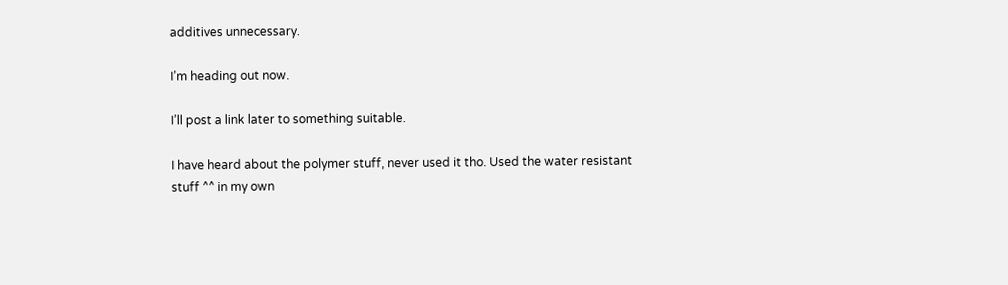additives unnecessary.

I’m heading out now.

I’ll post a link later to something suitable.

I have heard about the polymer stuff, never used it tho. Used the water resistant stuff ^^ in my own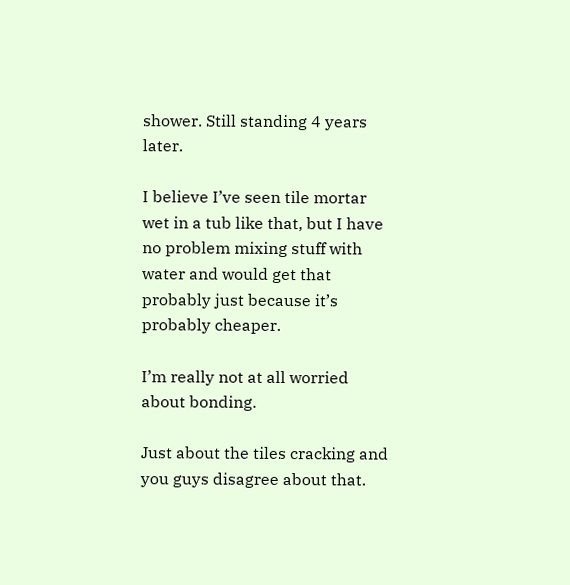shower. Still standing 4 years later.

I believe I’ve seen tile mortar wet in a tub like that, but I have no problem mixing stuff with water and would get that probably just because it’s probably cheaper.

I’m really not at all worried about bonding.

Just about the tiles cracking and you guys disagree about that.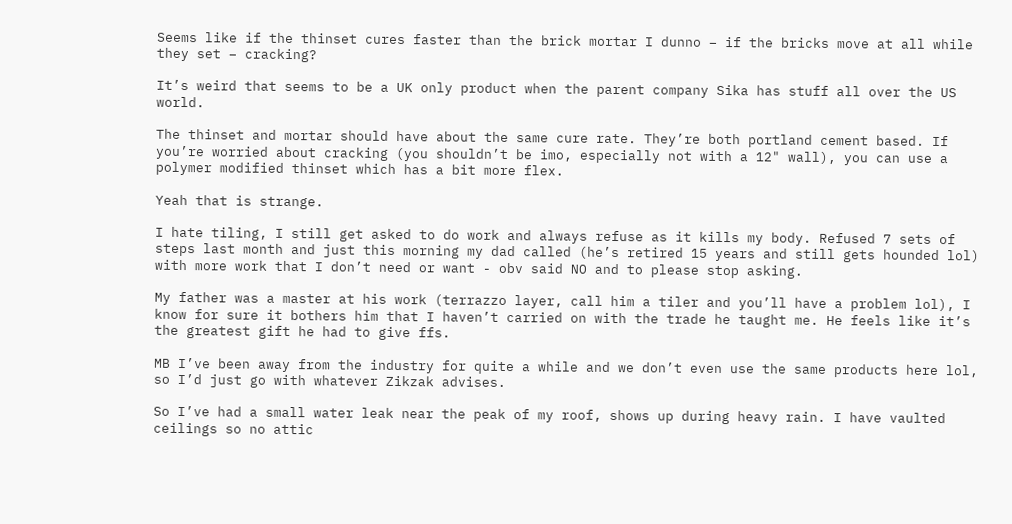Seems like if the thinset cures faster than the brick mortar I dunno – if the bricks move at all while they set – cracking?

It’s weird that seems to be a UK only product when the parent company Sika has stuff all over the US world.

The thinset and mortar should have about the same cure rate. They’re both portland cement based. If you’re worried about cracking (you shouldn’t be imo, especially not with a 12" wall), you can use a polymer modified thinset which has a bit more flex.

Yeah that is strange.

I hate tiling, I still get asked to do work and always refuse as it kills my body. Refused 7 sets of steps last month and just this morning my dad called (he’s retired 15 years and still gets hounded lol) with more work that I don’t need or want - obv said NO and to please stop asking.

My father was a master at his work (terrazzo layer, call him a tiler and you’ll have a problem lol), I know for sure it bothers him that I haven’t carried on with the trade he taught me. He feels like it’s the greatest gift he had to give ffs.

MB I’ve been away from the industry for quite a while and we don’t even use the same products here lol, so I’d just go with whatever Zikzak advises.

So I’ve had a small water leak near the peak of my roof, shows up during heavy rain. I have vaulted ceilings so no attic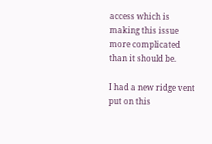access which is making this issue more complicated than it should be.

I had a new ridge vent put on this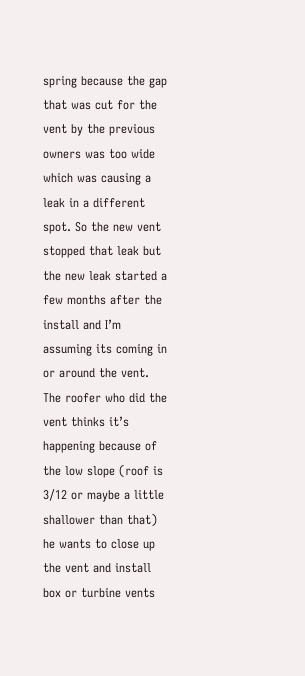spring because the gap that was cut for the vent by the previous owners was too wide which was causing a leak in a different spot. So the new vent stopped that leak but the new leak started a few months after the install and I’m assuming its coming in or around the vent. The roofer who did the vent thinks it’s happening because of the low slope (roof is 3/12 or maybe a little shallower than that) he wants to close up the vent and install box or turbine vents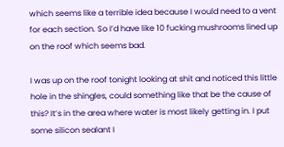which seems like a terrible idea because I would need to a vent for each section. So I’d have like 10 fucking mushrooms lined up on the roof which seems bad.

I was up on the roof tonight looking at shit and noticed this little hole in the shingles, could something like that be the cause of this? It’s in the area where water is most likely getting in. I put some silicon sealant I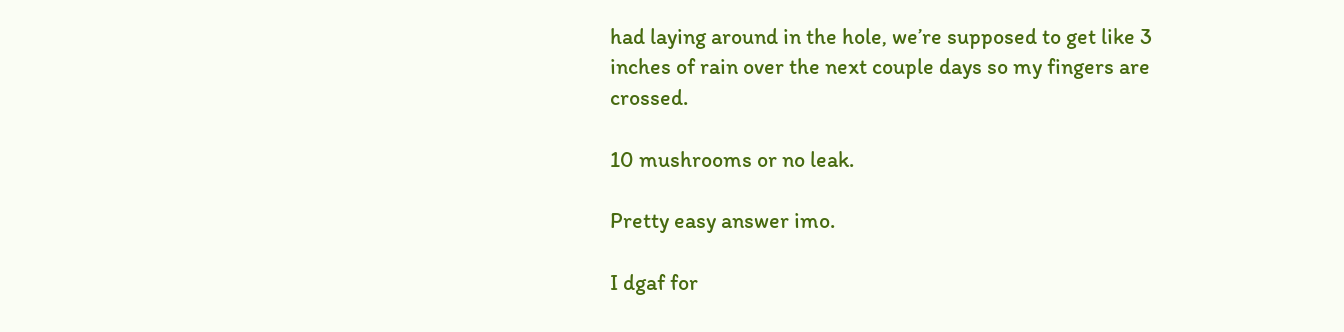had laying around in the hole, we’re supposed to get like 3 inches of rain over the next couple days so my fingers are crossed.

10 mushrooms or no leak.

Pretty easy answer imo.

I dgaf for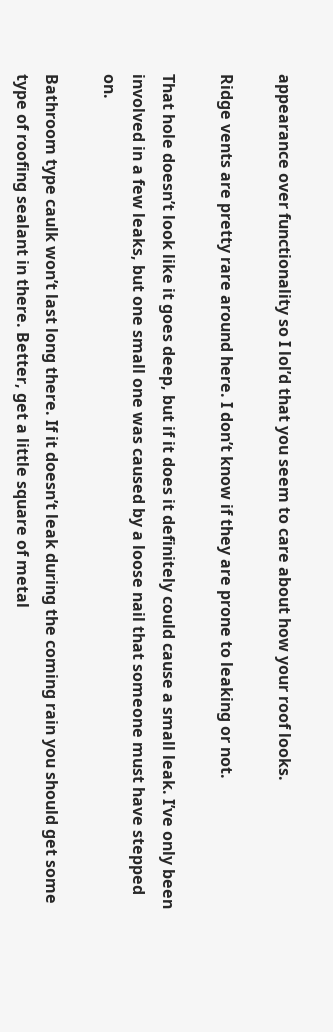appearance over functionality so I lol’d that you seem to care about how your roof looks.

Ridge vents are pretty rare around here. I don’t know if they are prone to leaking or not.

That hole doesn’t look like it goes deep, but if it does it definitely could cause a small leak. I’ve only been involved in a few leaks, but one small one was caused by a loose nail that someone must have stepped on.

Bathroom type caulk won’t last long there. If it doesn’t leak during the coming rain you should get some type of roofing sealant in there. Better, get a little square of metal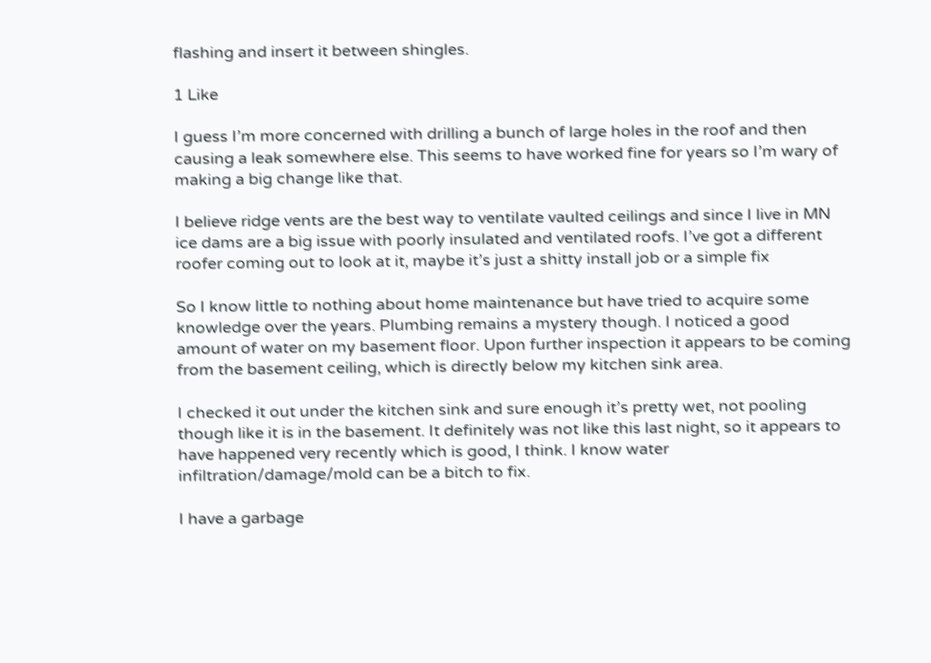flashing and insert it between shingles.

1 Like

I guess I’m more concerned with drilling a bunch of large holes in the roof and then causing a leak somewhere else. This seems to have worked fine for years so I’m wary of making a big change like that.

I believe ridge vents are the best way to ventiIate vaulted ceilings and since I live in MN ice dams are a big issue with poorly insulated and ventilated roofs. I’ve got a different roofer coming out to look at it, maybe it’s just a shitty install job or a simple fix

So I know little to nothing about home maintenance but have tried to acquire some knowledge over the years. Plumbing remains a mystery though. I noticed a good amount of water on my basement floor. Upon further inspection it appears to be coming from the basement ceiling, which is directly below my kitchen sink area.

I checked it out under the kitchen sink and sure enough it’s pretty wet, not pooling though like it is in the basement. It definitely was not like this last night, so it appears to have happened very recently which is good, I think. I know water infiltration/damage/mold can be a bitch to fix.

I have a garbage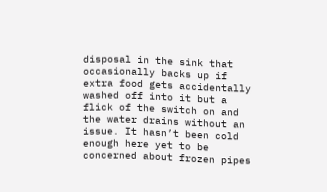disposal in the sink that occasionally backs up if extra food gets accidentally washed off into it but a flick of the switch on and the water drains without an issue. It hasn’t been cold enough here yet to be concerned about frozen pipes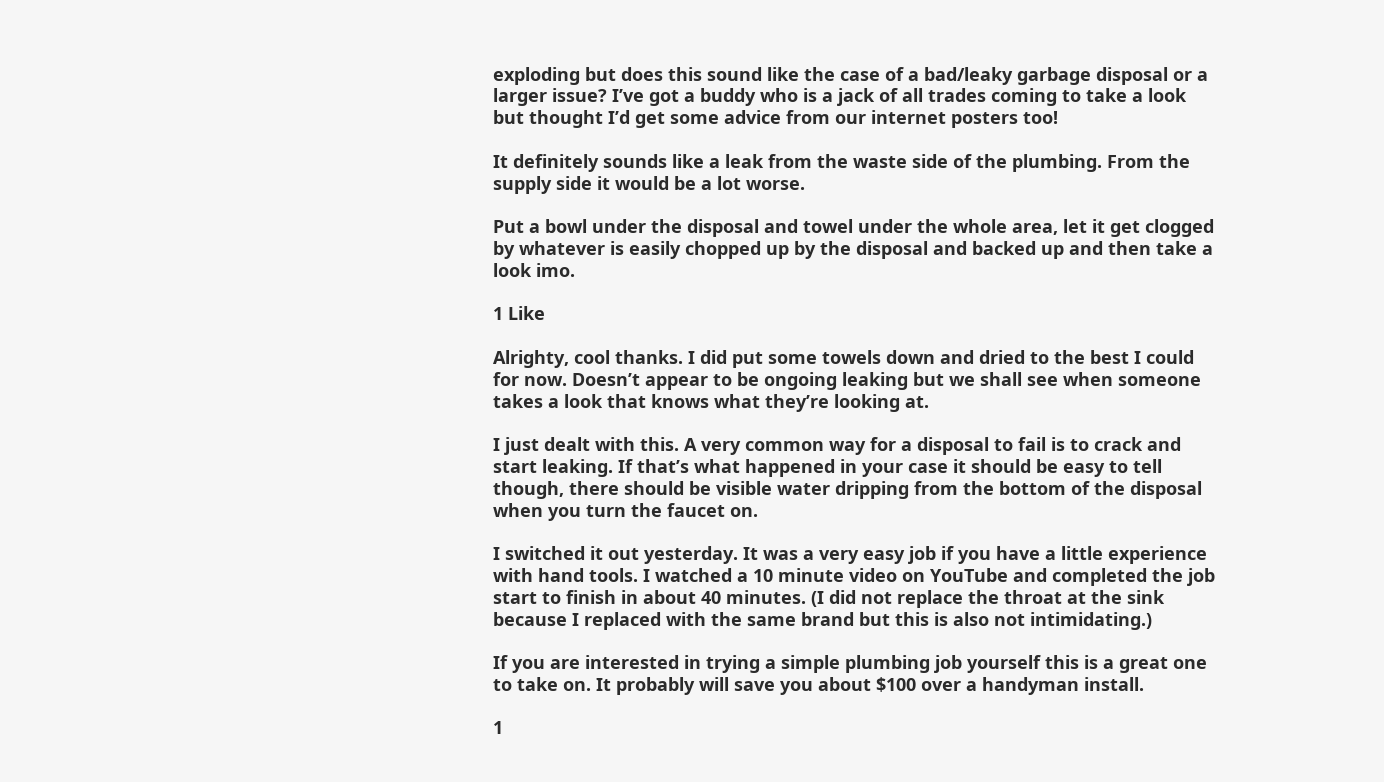exploding but does this sound like the case of a bad/leaky garbage disposal or a larger issue? I’ve got a buddy who is a jack of all trades coming to take a look but thought I’d get some advice from our internet posters too!

It definitely sounds like a leak from the waste side of the plumbing. From the supply side it would be a lot worse.

Put a bowl under the disposal and towel under the whole area, let it get clogged by whatever is easily chopped up by the disposal and backed up and then take a look imo.

1 Like

Alrighty, cool thanks. I did put some towels down and dried to the best I could for now. Doesn’t appear to be ongoing leaking but we shall see when someone takes a look that knows what they’re looking at.

I just dealt with this. A very common way for a disposal to fail is to crack and start leaking. If that’s what happened in your case it should be easy to tell though, there should be visible water dripping from the bottom of the disposal when you turn the faucet on.

I switched it out yesterday. It was a very easy job if you have a little experience with hand tools. I watched a 10 minute video on YouTube and completed the job start to finish in about 40 minutes. (I did not replace the throat at the sink because I replaced with the same brand but this is also not intimidating.)

If you are interested in trying a simple plumbing job yourself this is a great one to take on. It probably will save you about $100 over a handyman install.

1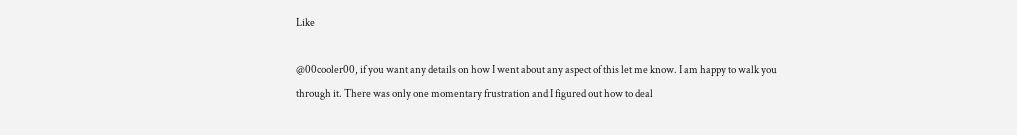Like

@00cooler00, if you want any details on how I went about any aspect of this let me know. I am happy to walk you through it. There was only one momentary frustration and I figured out how to deal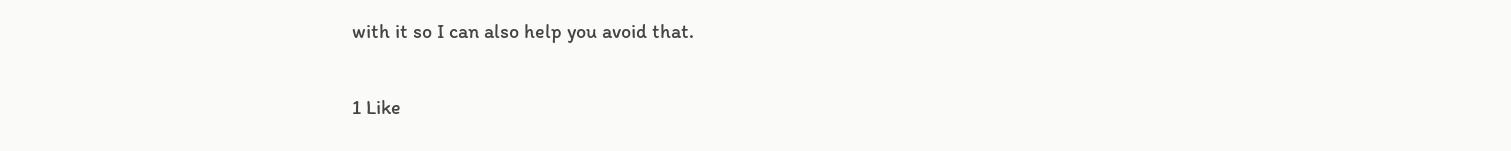with it so I can also help you avoid that.

1 Like